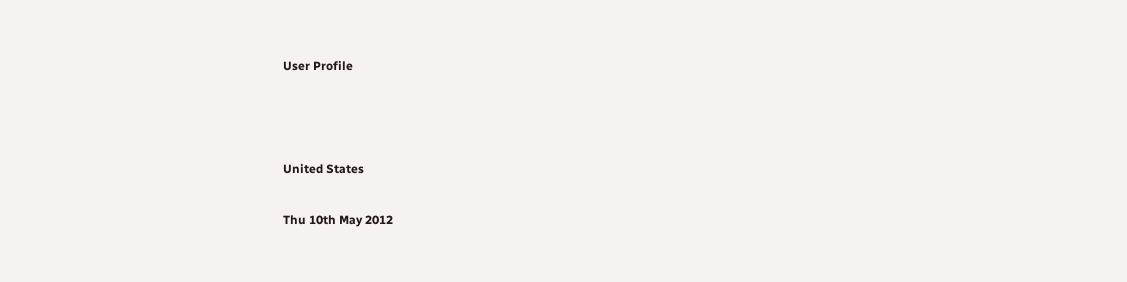User Profile



United States

Thu 10th May 2012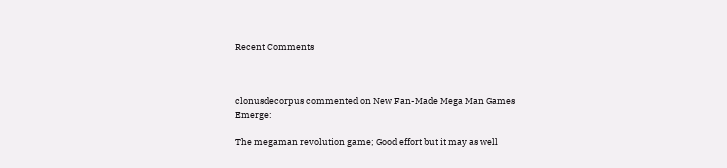Recent Comments



clonusdecorpus commented on New Fan-Made Mega Man Games Emerge:

The megaman revolution game; Good effort but it may as well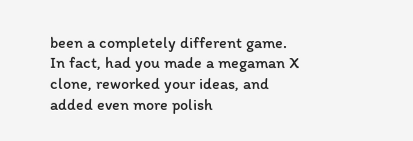been a completely different game. In fact, had you made a megaman X clone, reworked your ideas, and added even more polish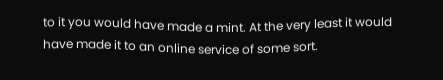to it you would have made a mint. At the very least it would have made it to an online service of some sort.